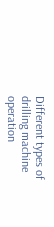Different types of drilling machine operation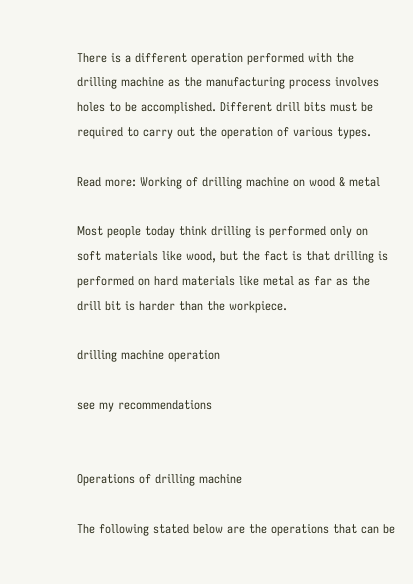There is a different operation performed with the drilling machine as the manufacturing process involves holes to be accomplished. Different drill bits must be required to carry out the operation of various types.

Read more: Working of drilling machine on wood & metal

Most people today think drilling is performed only on soft materials like wood, but the fact is that drilling is performed on hard materials like metal as far as the drill bit is harder than the workpiece.

drilling machine operation

see my recommendations


Operations of drilling machine

The following stated below are the operations that can be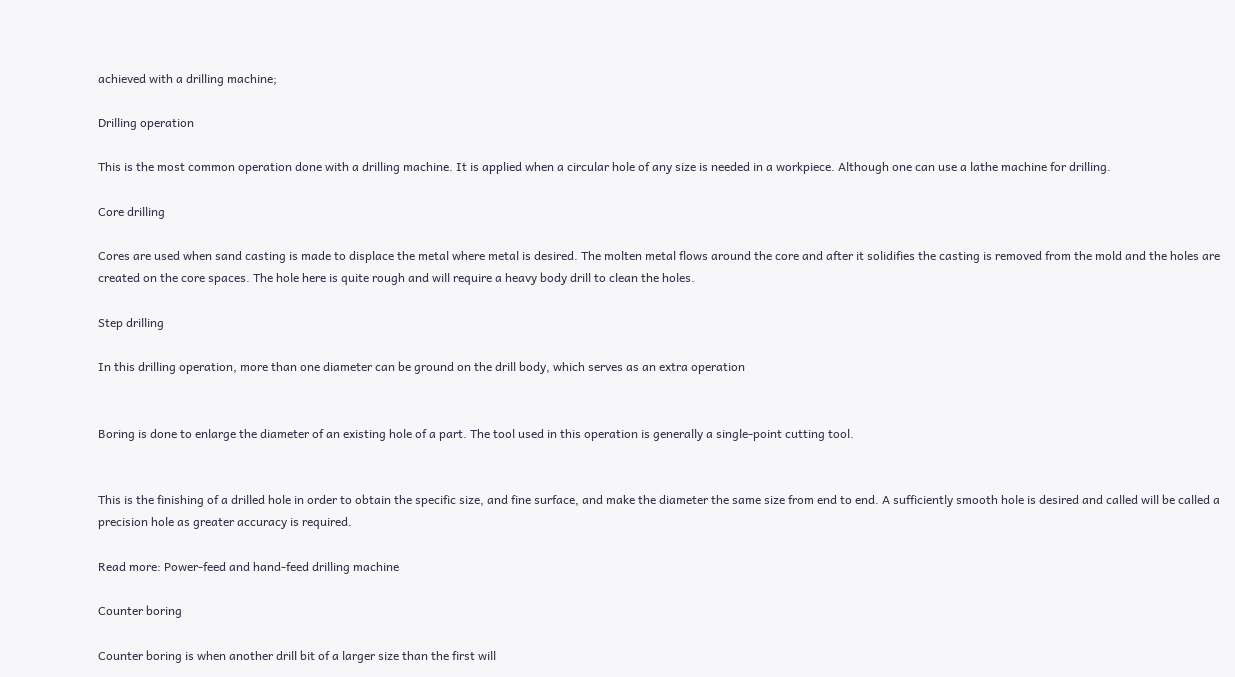achieved with a drilling machine;

Drilling operation

This is the most common operation done with a drilling machine. It is applied when a circular hole of any size is needed in a workpiece. Although one can use a lathe machine for drilling.

Core drilling

Cores are used when sand casting is made to displace the metal where metal is desired. The molten metal flows around the core and after it solidifies the casting is removed from the mold and the holes are created on the core spaces. The hole here is quite rough and will require a heavy body drill to clean the holes.

Step drilling

In this drilling operation, more than one diameter can be ground on the drill body, which serves as an extra operation


Boring is done to enlarge the diameter of an existing hole of a part. The tool used in this operation is generally a single-point cutting tool.


This is the finishing of a drilled hole in order to obtain the specific size, and fine surface, and make the diameter the same size from end to end. A sufficiently smooth hole is desired and called will be called a precision hole as greater accuracy is required.

Read more: Power-feed and hand-feed drilling machine

Counter boring

Counter boring is when another drill bit of a larger size than the first will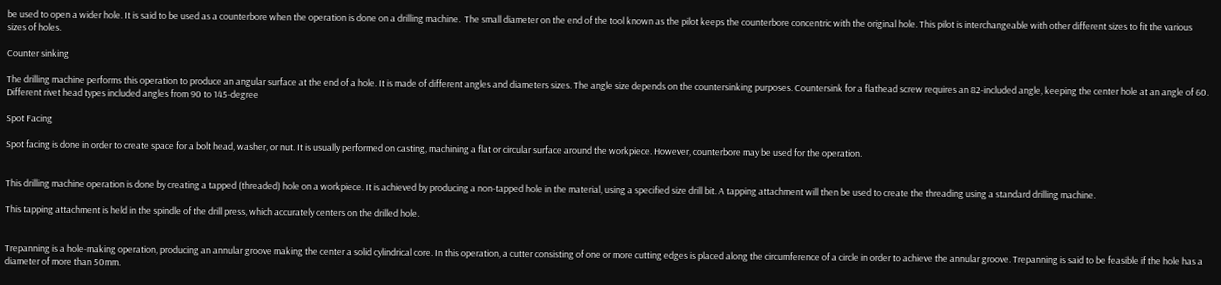be used to open a wider hole. It is said to be used as a counterbore when the operation is done on a drilling machine.  The small diameter on the end of the tool known as the pilot keeps the counterbore concentric with the original hole. This pilot is interchangeable with other different sizes to fit the various sizes of holes.

Counter sinking

The drilling machine performs this operation to produce an angular surface at the end of a hole. It is made of different angles and diameters sizes. The angle size depends on the countersinking purposes. Countersink for a flathead screw requires an 82-included angle, keeping the center hole at an angle of 60. Different rivet head types included angles from 90 to 145-degree

Spot Facing

Spot facing is done in order to create space for a bolt head, washer, or nut. It is usually performed on casting, machining a flat or circular surface around the workpiece. However, counterbore may be used for the operation.


This drilling machine operation is done by creating a tapped (threaded) hole on a workpiece. It is achieved by producing a non-tapped hole in the material, using a specified size drill bit. A tapping attachment will then be used to create the threading using a standard drilling machine.

This tapping attachment is held in the spindle of the drill press, which accurately centers on the drilled hole.


Trepanning is a hole-making operation, producing an annular groove making the center a solid cylindrical core. In this operation, a cutter consisting of one or more cutting edges is placed along the circumference of a circle in order to achieve the annular groove. Trepanning is said to be feasible if the hole has a diameter of more than 50mm.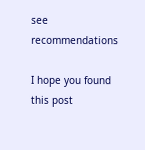see recommendations

I hope you found this post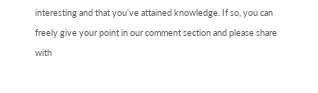interesting and that you’ve attained knowledge. If so, you can freely give your point in our comment section and please share with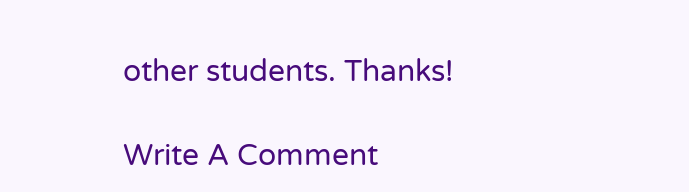other students. Thanks!

Write A Comment